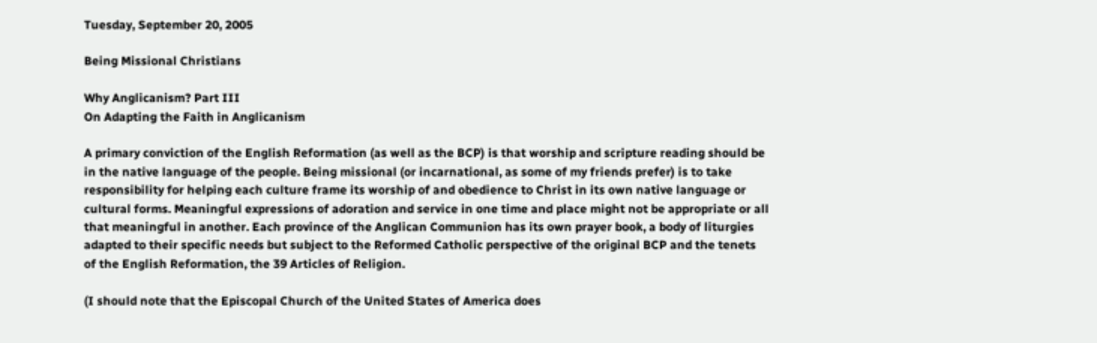Tuesday, September 20, 2005

Being Missional Christians

Why Anglicanism? Part III
On Adapting the Faith in Anglicanism

A primary conviction of the English Reformation (as well as the BCP) is that worship and scripture reading should be in the native language of the people. Being missional (or incarnational, as some of my friends prefer) is to take responsibility for helping each culture frame its worship of and obedience to Christ in its own native language or cultural forms. Meaningful expressions of adoration and service in one time and place might not be appropriate or all that meaningful in another. Each province of the Anglican Communion has its own prayer book, a body of liturgies adapted to their specific needs but subject to the Reformed Catholic perspective of the original BCP and the tenets of the English Reformation, the 39 Articles of Religion.

(I should note that the Episcopal Church of the United States of America does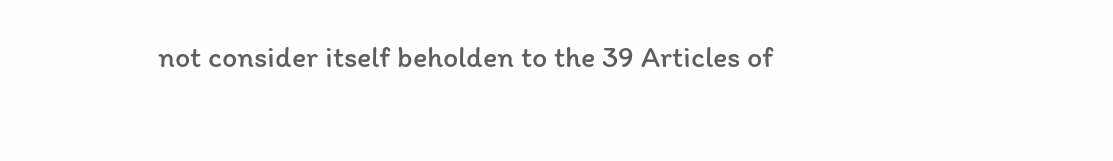not consider itself beholden to the 39 Articles of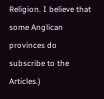Religion. I believe that some Anglican provinces do subscribe to the Articles.)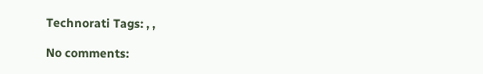Technorati Tags: , ,

No comments: